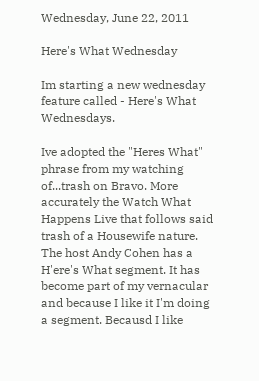Wednesday, June 22, 2011

Here's What Wednesday

Im starting a new wednesday feature called - Here's What Wednesdays.

Ive adopted the "Heres What" phrase from my watching of...trash on Bravo. More accurately the Watch What Happens Live that follows said trash of a Housewife nature. The host Andy Cohen has a H'ere's What segment. It has become part of my vernacular and because I like it I'm doing a segment. Becausd I like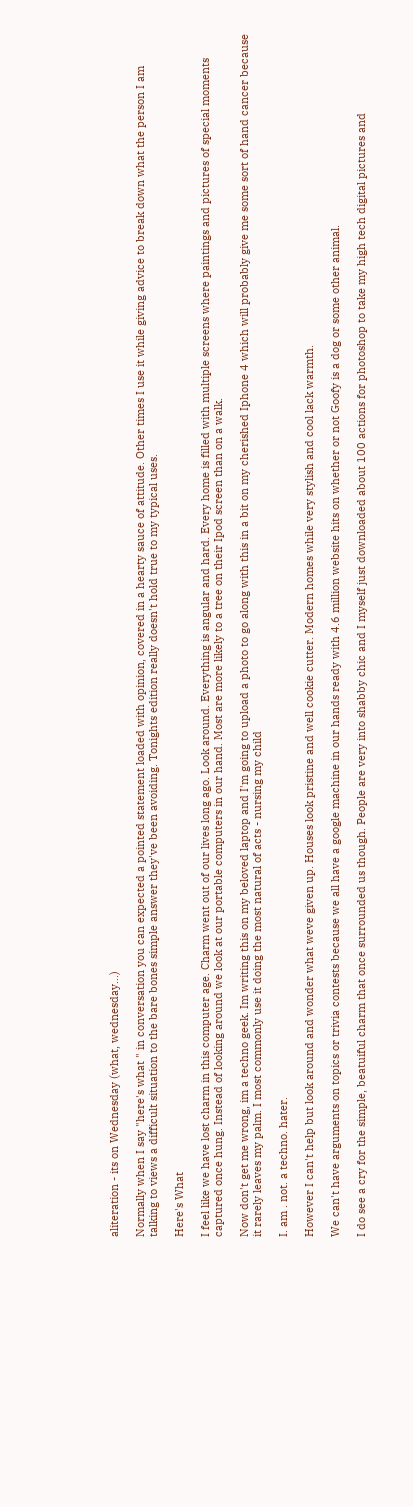aliteration - its on Wednesday (what, wednesday...)

Normally when I say "here's what " in conversation you can expected a pointed statement loaded with opinion, covered in a hearty sauce of attitude. Other times I use it while giving advice to break down what the person I am talking to views a difficult situation to the bare bones simple answer they've been avoiding. Tonights edition really doesn't hold true to my typical uses.

Here's What

I feel like we have lost charm in this computer age. Charm went out of our lives long ago. Look around. Everything is angular and hard. Every home is filled with multiple screens where paintings and pictures of special moments captured once hung. Instead of looking around we look at our portable computers in our hand. Most are more likely to a tree on their Ipod screen than on a walk.

Now don't get me wrong, im a techno geek. Im writing this on my beloved laptop and I'm going to upload a photo to go along with this in a bit on my cherished Iphone 4 which will probably give me some sort of hand cancer because it rarely leaves my palm. I most commonly use it doing the most natural of acts - nursing my child

I. am . not. a techno. hater.

However I can't help but look around and wonder what weve given up. Houses look pristine and well cookie cutter. Modern homes while very stylish and cool lack warmth.

We can't have arguments on topics or trivia contests because we all have a google machine in our hands ready with 4.6 million website hits on whether or not Goofy is a dog or some other animal.

I do see a cry for the simple, beatuiful charm that once surrounded us though. People are very into shabby chic and I myself just downloaded about 100 actions for photoshop to take my high tech digital pictures and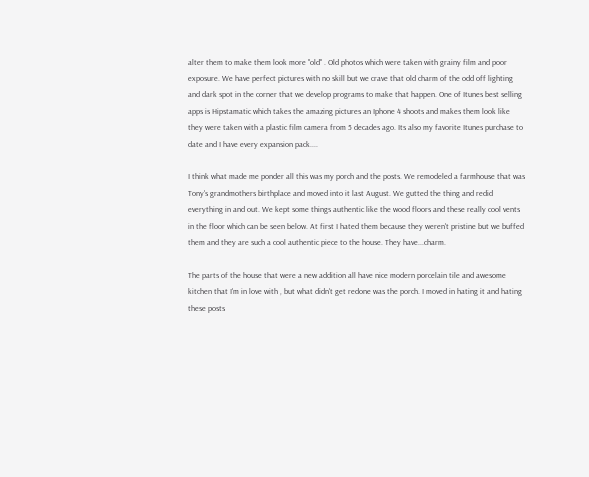alter them to make them look more "old" . Old photos which were taken with grainy film and poor exposure. We have perfect pictures with no skill but we crave that old charm of the odd off lighting and dark spot in the corner that we develop programs to make that happen. One of Itunes best selling apps is Hipstamatic which takes the amazing pictures an Iphone 4 shoots and makes them look like they were taken with a plastic film camera from 5 decades ago. Its also my favorite Itunes purchase to date and I have every expansion pack....

I think what made me ponder all this was my porch and the posts. We remodeled a farmhouse that was Tony's grandmothers birthplace and moved into it last August. We gutted the thing and redid everything in and out. We kept some things authentic like the wood floors and these really cool vents in the floor which can be seen below. At first I hated them because they weren't pristine but we buffed them and they are such a cool authentic piece to the house. They have...charm.

The parts of the house that were a new addition all have nice modern porcelain tile and awesome kitchen that I'm in love with , but what didn't get redone was the porch. I moved in hating it and hating these posts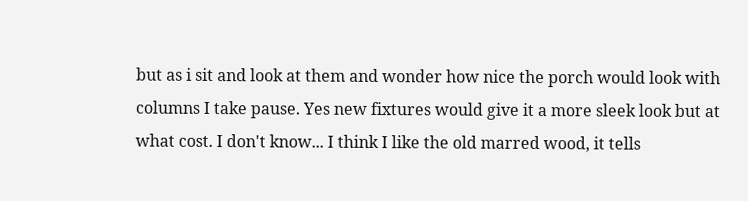but as i sit and look at them and wonder how nice the porch would look with columns I take pause. Yes new fixtures would give it a more sleek look but at what cost. I don't know... I think I like the old marred wood, it tells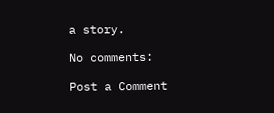a story.

No comments:

Post a Comment